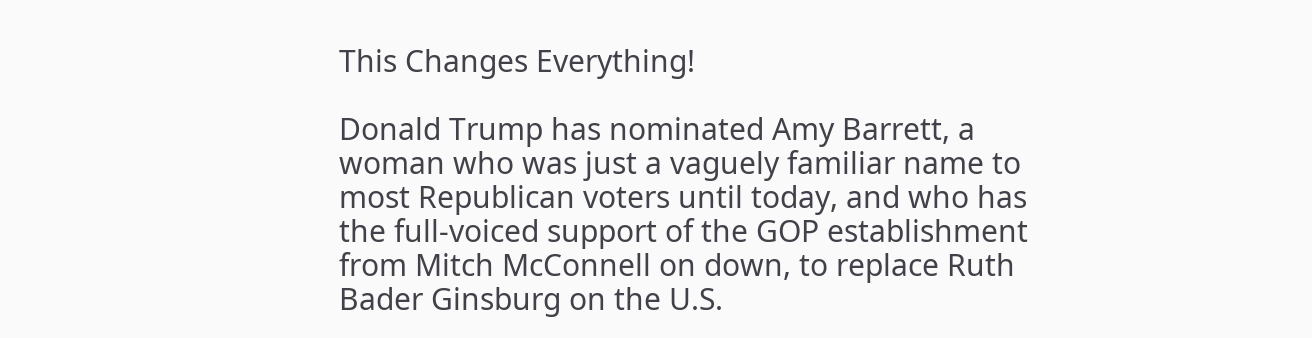This Changes Everything!

Donald Trump has nominated Amy Barrett, a woman who was just a vaguely familiar name to most Republican voters until today, and who has the full-voiced support of the GOP establishment from Mitch McConnell on down, to replace Ruth Bader Ginsburg on the U.S.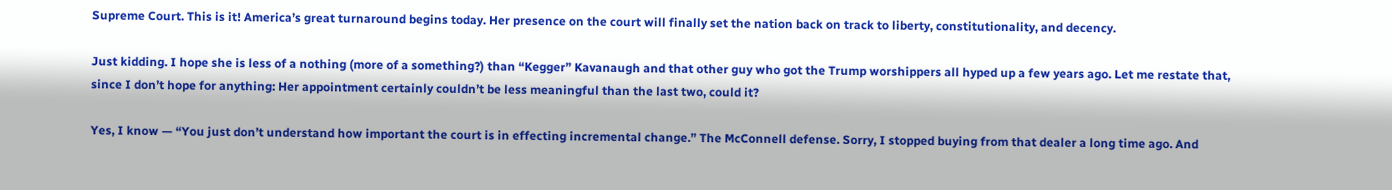Supreme Court. This is it! America’s great turnaround begins today. Her presence on the court will finally set the nation back on track to liberty, constitutionality, and decency.

Just kidding. I hope she is less of a nothing (more of a something?) than “Kegger” Kavanaugh and that other guy who got the Trump worshippers all hyped up a few years ago. Let me restate that, since I don’t hope for anything: Her appointment certainly couldn’t be less meaningful than the last two, could it?

Yes, I know — “You just don’t understand how important the court is in effecting incremental change.” The McConnell defense. Sorry, I stopped buying from that dealer a long time ago. And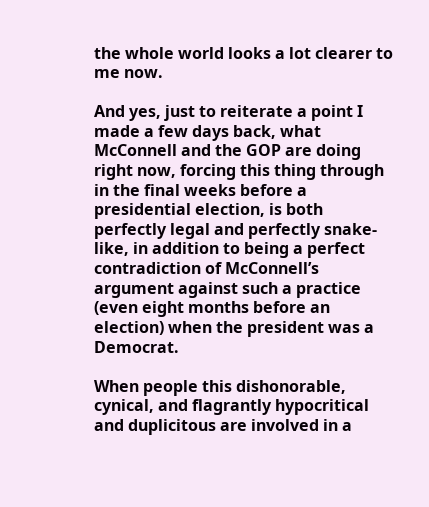the whole world looks a lot clearer to me now.

And yes, just to reiterate a point I made a few days back, what McConnell and the GOP are doing right now, forcing this thing through in the final weeks before a presidential election, is both perfectly legal and perfectly snake-like, in addition to being a perfect contradiction of McConnell’s argument against such a practice (even eight months before an election) when the president was a Democrat.

When people this dishonorable, cynical, and flagrantly hypocritical and duplicitous are involved in a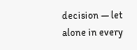decision — let alone in every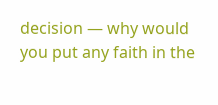decision — why would you put any faith in the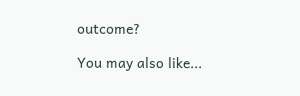outcome?

You may also like...